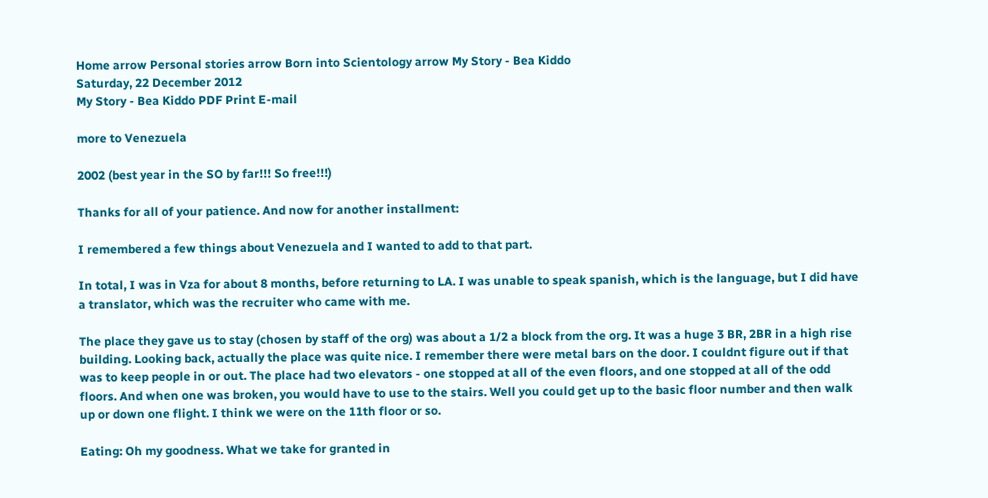Home arrow Personal stories arrow Born into Scientology arrow My Story - Bea Kiddo
Saturday, 22 December 2012
My Story - Bea Kiddo PDF Print E-mail

more to Venezuela

2002 (best year in the SO by far!!! So free!!!)

Thanks for all of your patience. And now for another installment:

I remembered a few things about Venezuela and I wanted to add to that part.

In total, I was in Vza for about 8 months, before returning to LA. I was unable to speak spanish, which is the language, but I did have a translator, which was the recruiter who came with me.

The place they gave us to stay (chosen by staff of the org) was about a 1/2 a block from the org. It was a huge 3 BR, 2BR in a high rise building. Looking back, actually the place was quite nice. I remember there were metal bars on the door. I couldnt figure out if that was to keep people in or out. The place had two elevators - one stopped at all of the even floors, and one stopped at all of the odd floors. And when one was broken, you would have to use to the stairs. Well you could get up to the basic floor number and then walk up or down one flight. I think we were on the 11th floor or so.

Eating: Oh my goodness. What we take for granted in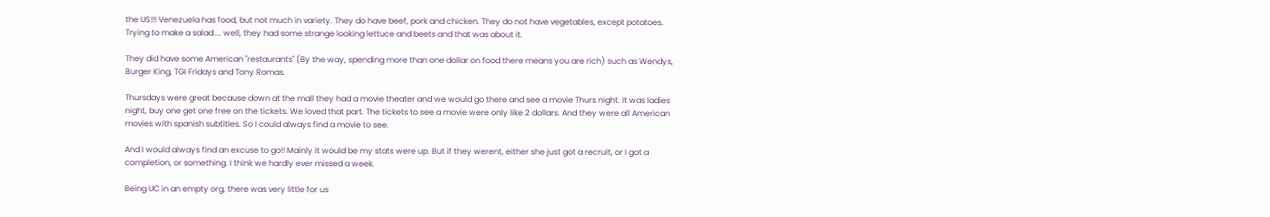the US!!! Venezuela has food, but not much in variety. They do have beef, pork and chicken. They do not have vegetables, except potatoes. Trying to make a salad.... well, they had some strange looking lettuce and beets and that was about it.

They did have some American "restaurants" (By the way, spending more than one dollar on food there means you are rich) such as Wendys, Burger King, TGI Fridays and Tony Romas.

Thursdays were great because down at the mall they had a movie theater and we would go there and see a movie Thurs night. It was ladies night, buy one get one free on the tickets. We loved that part. The tickets to see a movie were only like 2 dollars. And they were all American movies with spanish subtitles. So I could always find a movie to see.

And I would always find an excuse to go!! Mainly it would be my stats were up. But if they werent, either she just got a recruit, or I got a completion, or something. I think we hardly ever missed a week.

Being UC in an empty org, there was very little for us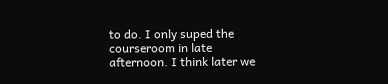to do. I only suped the courseroom in late afternoon. I think later we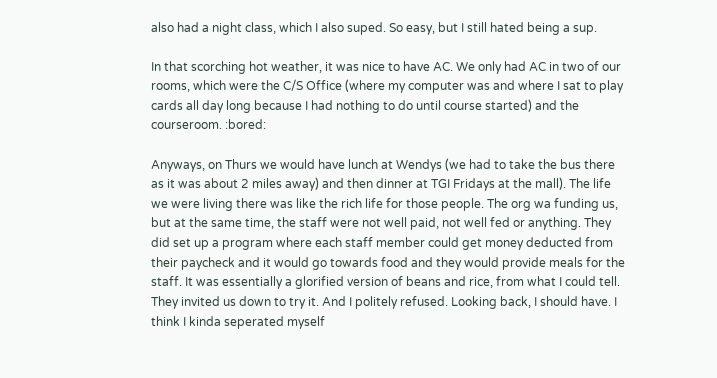also had a night class, which I also suped. So easy, but I still hated being a sup.

In that scorching hot weather, it was nice to have AC. We only had AC in two of our rooms, which were the C/S Office (where my computer was and where I sat to play cards all day long because I had nothing to do until course started) and the courseroom. :bored:

Anyways, on Thurs we would have lunch at Wendys (we had to take the bus there as it was about 2 miles away) and then dinner at TGI Fridays at the mall). The life we were living there was like the rich life for those people. The org wa funding us, but at the same time, the staff were not well paid, not well fed or anything. They did set up a program where each staff member could get money deducted from their paycheck and it would go towards food and they would provide meals for the staff. It was essentially a glorified version of beans and rice, from what I could tell. They invited us down to try it. And I politely refused. Looking back, I should have. I think I kinda seperated myself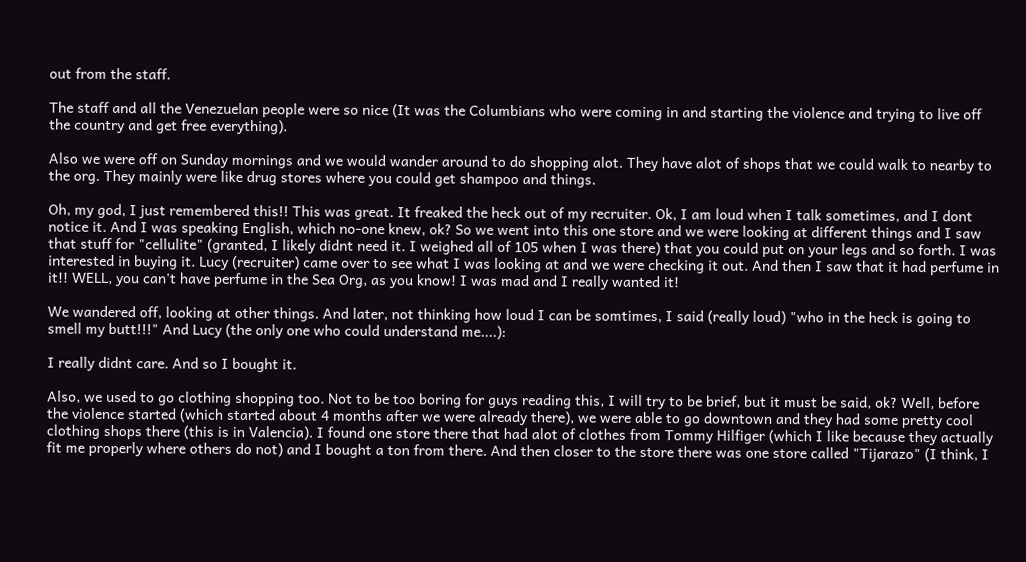out from the staff.

The staff and all the Venezuelan people were so nice (It was the Columbians who were coming in and starting the violence and trying to live off the country and get free everything).

Also we were off on Sunday mornings and we would wander around to do shopping alot. They have alot of shops that we could walk to nearby to the org. They mainly were like drug stores where you could get shampoo and things.

Oh, my god, I just remembered this!! This was great. It freaked the heck out of my recruiter. Ok, I am loud when I talk sometimes, and I dont notice it. And I was speaking English, which no-one knew, ok? So we went into this one store and we were looking at different things and I saw that stuff for "cellulite" (granted, I likely didnt need it. I weighed all of 105 when I was there) that you could put on your legs and so forth. I was interested in buying it. Lucy (recruiter) came over to see what I was looking at and we were checking it out. And then I saw that it had perfume in it!! WELL, you can't have perfume in the Sea Org, as you know! I was mad and I really wanted it!

We wandered off, looking at other things. And later, not thinking how loud I can be somtimes, I said (really loud) "who in the heck is going to smell my butt!!!" And Lucy (the only one who could understand me....):

I really didnt care. And so I bought it.

Also, we used to go clothing shopping too. Not to be too boring for guys reading this, I will try to be brief, but it must be said, ok? Well, before the violence started (which started about 4 months after we were already there), we were able to go downtown and they had some pretty cool clothing shops there (this is in Valencia). I found one store there that had alot of clothes from Tommy Hilfiger (which I like because they actually fit me properly where others do not) and I bought a ton from there. And then closer to the store there was one store called "Tijarazo" (I think, I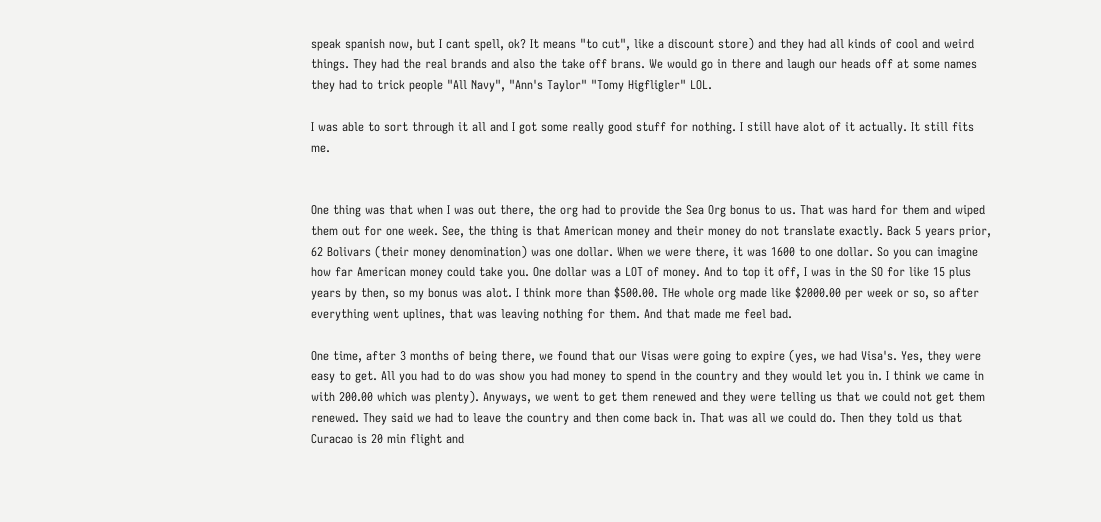speak spanish now, but I cant spell, ok? It means "to cut", like a discount store) and they had all kinds of cool and weird things. They had the real brands and also the take off brans. We would go in there and laugh our heads off at some names they had to trick people "All Navy", "Ann's Taylor" "Tomy Higfligler" LOL.

I was able to sort through it all and I got some really good stuff for nothing. I still have alot of it actually. It still fits me.


One thing was that when I was out there, the org had to provide the Sea Org bonus to us. That was hard for them and wiped them out for one week. See, the thing is that American money and their money do not translate exactly. Back 5 years prior, 62 Bolivars (their money denomination) was one dollar. When we were there, it was 1600 to one dollar. So you can imagine how far American money could take you. One dollar was a LOT of money. And to top it off, I was in the SO for like 15 plus years by then, so my bonus was alot. I think more than $500.00. THe whole org made like $2000.00 per week or so, so after everything went uplines, that was leaving nothing for them. And that made me feel bad.

One time, after 3 months of being there, we found that our Visas were going to expire (yes, we had Visa's. Yes, they were easy to get. All you had to do was show you had money to spend in the country and they would let you in. I think we came in with 200.00 which was plenty). Anyways, we went to get them renewed and they were telling us that we could not get them renewed. They said we had to leave the country and then come back in. That was all we could do. Then they told us that Curacao is 20 min flight and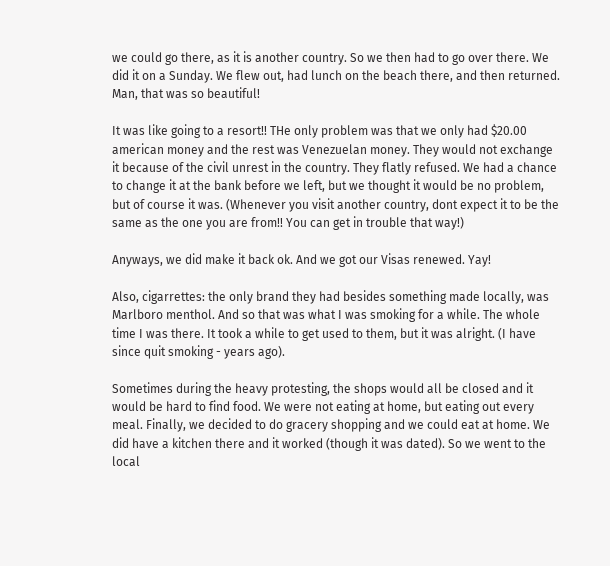we could go there, as it is another country. So we then had to go over there. We did it on a Sunday. We flew out, had lunch on the beach there, and then returned. Man, that was so beautiful!

It was like going to a resort!! THe only problem was that we only had $20.00 american money and the rest was Venezuelan money. They would not exchange it because of the civil unrest in the country. They flatly refused. We had a chance to change it at the bank before we left, but we thought it would be no problem, but of course it was. (Whenever you visit another country, dont expect it to be the same as the one you are from!! You can get in trouble that way!)

Anyways, we did make it back ok. And we got our Visas renewed. Yay!

Also, cigarrettes: the only brand they had besides something made locally, was Marlboro menthol. And so that was what I was smoking for a while. The whole time I was there. It took a while to get used to them, but it was alright. (I have since quit smoking - years ago).

Sometimes during the heavy protesting, the shops would all be closed and it would be hard to find food. We were not eating at home, but eating out every meal. Finally, we decided to do gracery shopping and we could eat at home. We did have a kitchen there and it worked (though it was dated). So we went to the local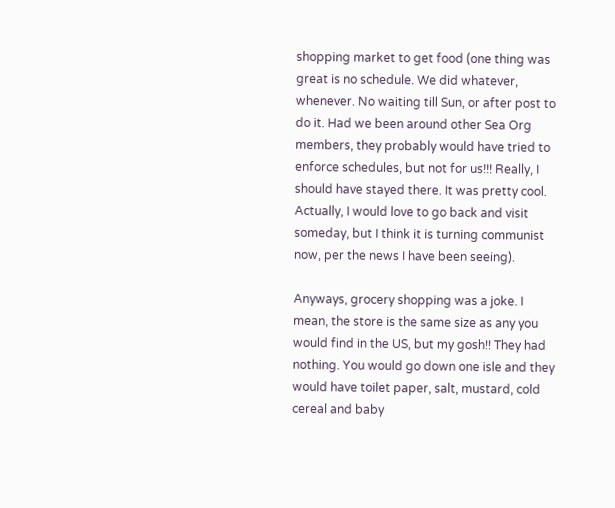shopping market to get food (one thing was great is no schedule. We did whatever, whenever. No waiting till Sun, or after post to do it. Had we been around other Sea Org members, they probably would have tried to enforce schedules, but not for us!!! Really, I should have stayed there. It was pretty cool. Actually, I would love to go back and visit someday, but I think it is turning communist now, per the news I have been seeing).

Anyways, grocery shopping was a joke. I mean, the store is the same size as any you would find in the US, but my gosh!! They had nothing. You would go down one isle and they would have toilet paper, salt, mustard, cold cereal and baby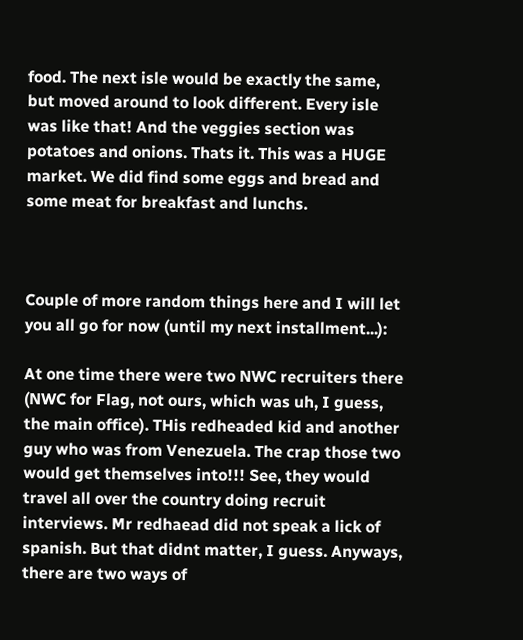food. The next isle would be exactly the same, but moved around to look different. Every isle was like that! And the veggies section was potatoes and onions. Thats it. This was a HUGE market. We did find some eggs and bread and some meat for breakfast and lunchs.



Couple of more random things here and I will let you all go for now (until my next installment...):

At one time there were two NWC recruiters there (NWC for Flag, not ours, which was uh, I guess, the main office). THis redheaded kid and another guy who was from Venezuela. The crap those two would get themselves into!!! See, they would travel all over the country doing recruit interviews. Mr redhaead did not speak a lick of spanish. But that didnt matter, I guess. Anyways, there are two ways of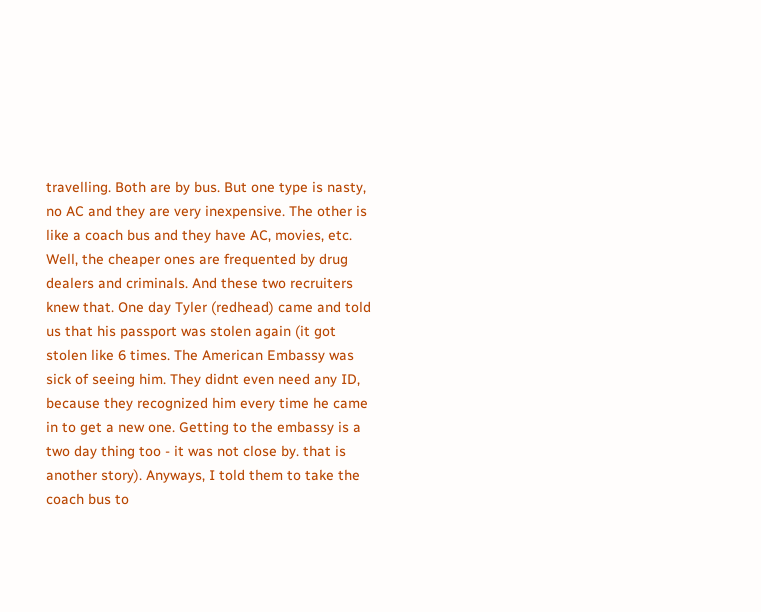travelling. Both are by bus. But one type is nasty, no AC and they are very inexpensive. The other is like a coach bus and they have AC, movies, etc. Well, the cheaper ones are frequented by drug dealers and criminals. And these two recruiters knew that. One day Tyler (redhead) came and told us that his passport was stolen again (it got stolen like 6 times. The American Embassy was sick of seeing him. They didnt even need any ID, because they recognized him every time he came in to get a new one. Getting to the embassy is a two day thing too - it was not close by. that is another story). Anyways, I told them to take the coach bus to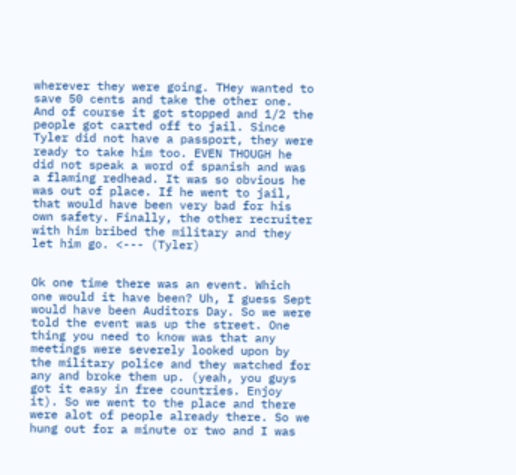wherever they were going. THey wanted to save 50 cents and take the other one. And of course it got stopped and 1/2 the people got carted off to jail. Since Tyler did not have a passport, they were ready to take him too. EVEN THOUGH he did not speak a word of spanish and was a flaming redhead. It was so obvious he was out of place. If he went to jail, that would have been very bad for his own safety. Finally, the other recruiter with him bribed the military and they let him go. <--- (Tyler)


Ok one time there was an event. Which one would it have been? Uh, I guess Sept would have been Auditors Day. So we were told the event was up the street. One thing you need to know was that any meetings were severely looked upon by the military police and they watched for any and broke them up. (yeah, you guys got it easy in free countries. Enjoy it). So we went to the place and there were alot of people already there. So we hung out for a minute or two and I was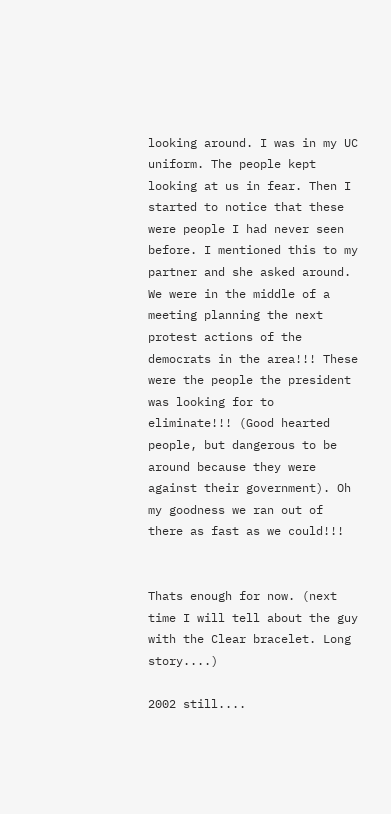looking around. I was in my UC uniform. The people kept looking at us in fear. Then I started to notice that these were people I had never seen before. I mentioned this to my partner and she asked around. We were in the middle of a meeting planning the next protest actions of the democrats in the area!!! These were the people the president was looking for to eliminate!!! (Good hearted people, but dangerous to be around because they were against their government). Oh my goodness we ran out of there as fast as we could!!!


Thats enough for now. (next time I will tell about the guy with the Clear bracelet. Long story....)

2002 still....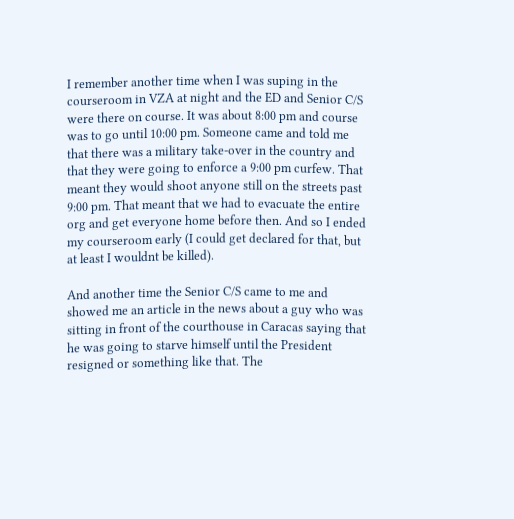I remember another time when I was suping in the courseroom in VZA at night and the ED and Senior C/S were there on course. It was about 8:00 pm and course was to go until 10:00 pm. Someone came and told me that there was a military take-over in the country and that they were going to enforce a 9:00 pm curfew. That meant they would shoot anyone still on the streets past 9:00 pm. That meant that we had to evacuate the entire org and get everyone home before then. And so I ended my courseroom early (I could get declared for that, but at least I wouldnt be killed).

And another time the Senior C/S came to me and showed me an article in the news about a guy who was sitting in front of the courthouse in Caracas saying that he was going to starve himself until the President resigned or something like that. The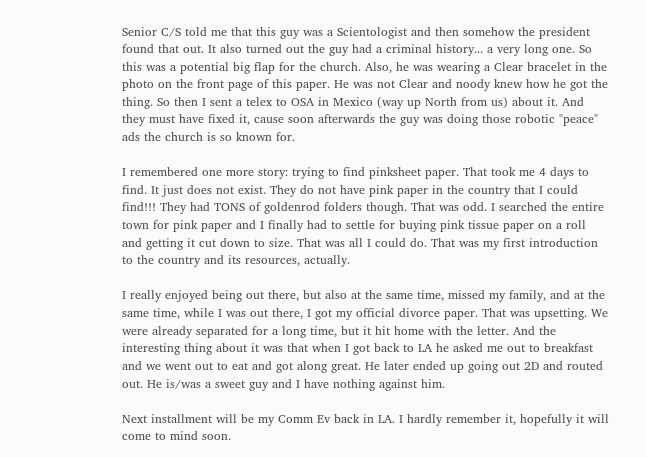Senior C/S told me that this guy was a Scientologist and then somehow the president found that out. It also turned out the guy had a criminal history... a very long one. So this was a potential big flap for the church. Also, he was wearing a Clear bracelet in the photo on the front page of this paper. He was not Clear and noody knew how he got the thing. So then I sent a telex to OSA in Mexico (way up North from us) about it. And they must have fixed it, cause soon afterwards the guy was doing those robotic "peace" ads the church is so known for.

I remembered one more story: trying to find pinksheet paper. That took me 4 days to find. It just does not exist. They do not have pink paper in the country that I could find!!! They had TONS of goldenrod folders though. That was odd. I searched the entire town for pink paper and I finally had to settle for buying pink tissue paper on a roll and getting it cut down to size. That was all I could do. That was my first introduction to the country and its resources, actually.

I really enjoyed being out there, but also at the same time, missed my family, and at the same time, while I was out there, I got my official divorce paper. That was upsetting. We were already separated for a long time, but it hit home with the letter. And the interesting thing about it was that when I got back to LA he asked me out to breakfast and we went out to eat and got along great. He later ended up going out 2D and routed out. He is/was a sweet guy and I have nothing against him.

Next installment will be my Comm Ev back in LA. I hardly remember it, hopefully it will come to mind soon.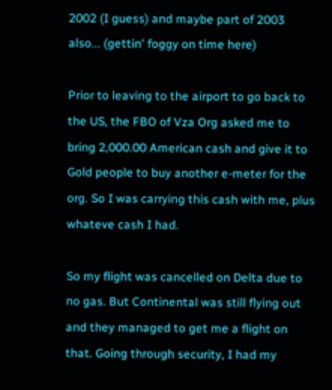2002 (I guess) and maybe part of 2003 also... (gettin' foggy on time here)

Prior to leaving to the airport to go back to the US, the FBO of Vza Org asked me to bring 2,000.00 American cash and give it to Gold people to buy another e-meter for the org. So I was carrying this cash with me, plus whateve cash I had.

So my flight was cancelled on Delta due to no gas. But Continental was still flying out and they managed to get me a flight on that. Going through security, I had my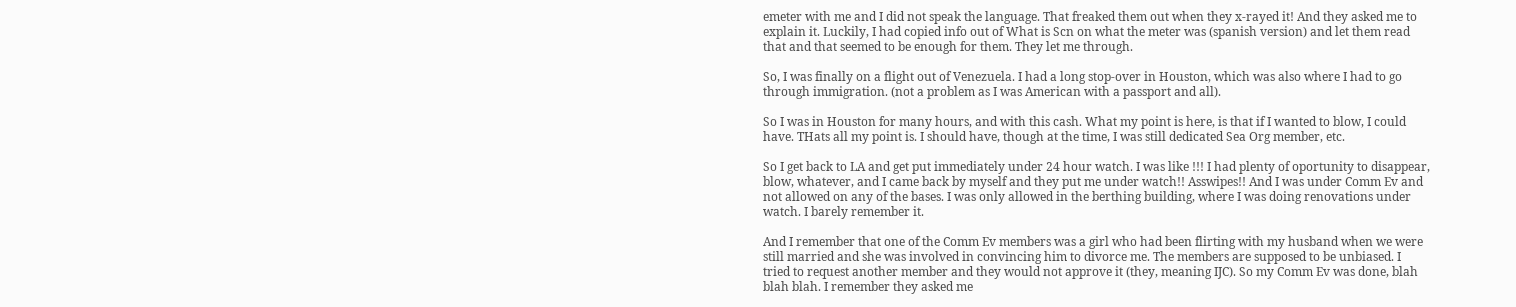emeter with me and I did not speak the language. That freaked them out when they x-rayed it! And they asked me to explain it. Luckily, I had copied info out of What is Scn on what the meter was (spanish version) and let them read that and that seemed to be enough for them. They let me through.

So, I was finally on a flight out of Venezuela. I had a long stop-over in Houston, which was also where I had to go through immigration. (not a problem as I was American with a passport and all).

So I was in Houston for many hours, and with this cash. What my point is here, is that if I wanted to blow, I could have. THats all my point is. I should have, though at the time, I was still dedicated Sea Org member, etc.

So I get back to LA and get put immediately under 24 hour watch. I was like !!! I had plenty of oportunity to disappear, blow, whatever, and I came back by myself and they put me under watch!! Asswipes!! And I was under Comm Ev and not allowed on any of the bases. I was only allowed in the berthing building, where I was doing renovations under watch. I barely remember it.

And I remember that one of the Comm Ev members was a girl who had been flirting with my husband when we were still married and she was involved in convincing him to divorce me. The members are supposed to be unbiased. I tried to request another member and they would not approve it (they, meaning IJC). So my Comm Ev was done, blah blah blah. I remember they asked me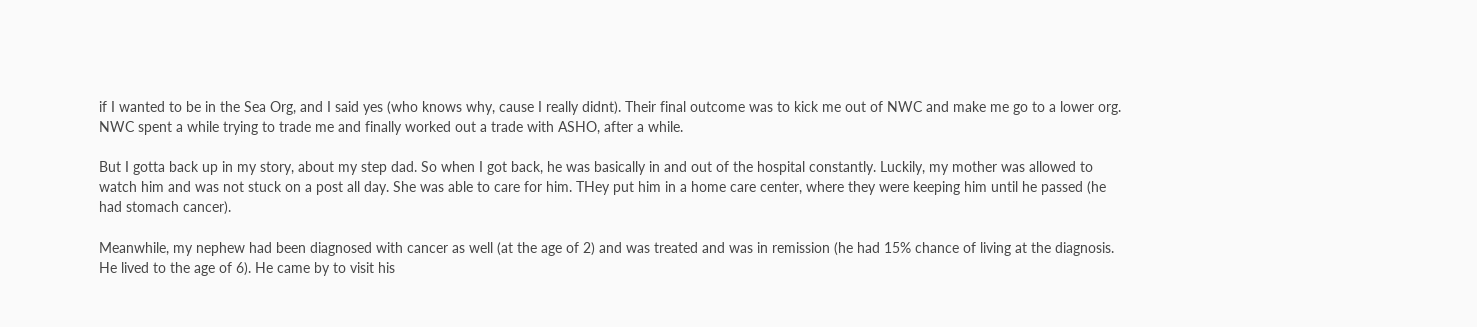if I wanted to be in the Sea Org, and I said yes (who knows why, cause I really didnt). Their final outcome was to kick me out of NWC and make me go to a lower org. NWC spent a while trying to trade me and finally worked out a trade with ASHO, after a while.

But I gotta back up in my story, about my step dad. So when I got back, he was basically in and out of the hospital constantly. Luckily, my mother was allowed to watch him and was not stuck on a post all day. She was able to care for him. THey put him in a home care center, where they were keeping him until he passed (he had stomach cancer).

Meanwhile, my nephew had been diagnosed with cancer as well (at the age of 2) and was treated and was in remission (he had 15% chance of living at the diagnosis. He lived to the age of 6). He came by to visit his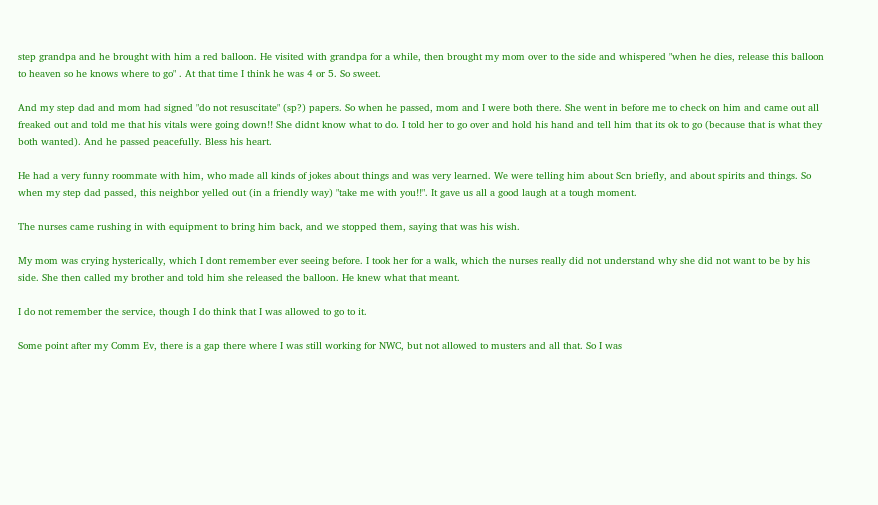step grandpa and he brought with him a red balloon. He visited with grandpa for a while, then brought my mom over to the side and whispered "when he dies, release this balloon to heaven so he knows where to go" . At that time I think he was 4 or 5. So sweet.

And my step dad and mom had signed "do not resuscitate" (sp?) papers. So when he passed, mom and I were both there. She went in before me to check on him and came out all freaked out and told me that his vitals were going down!! She didnt know what to do. I told her to go over and hold his hand and tell him that its ok to go (because that is what they both wanted). And he passed peacefully. Bless his heart.

He had a very funny roommate with him, who made all kinds of jokes about things and was very learned. We were telling him about Scn briefly, and about spirits and things. So when my step dad passed, this neighbor yelled out (in a friendly way) "take me with you!!". It gave us all a good laugh at a tough moment.

The nurses came rushing in with equipment to bring him back, and we stopped them, saying that was his wish.

My mom was crying hysterically, which I dont remember ever seeing before. I took her for a walk, which the nurses really did not understand why she did not want to be by his side. She then called my brother and told him she released the balloon. He knew what that meant.

I do not remember the service, though I do think that I was allowed to go to it.

Some point after my Comm Ev, there is a gap there where I was still working for NWC, but not allowed to musters and all that. So I was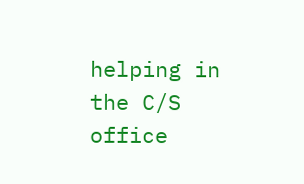helping in the C/S office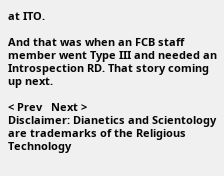at ITO.

And that was when an FCB staff member went Type III and needed an Introspection RD. That story coming up next.

< Prev   Next >
Disclaimer: Dianetics and Scientology are trademarks of the Religious Technology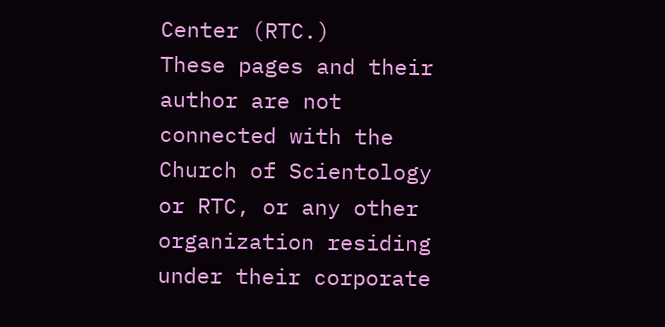Center (RTC.)
These pages and their author are not connected with the Church of Scientology or RTC, or any other organization residing under their corporate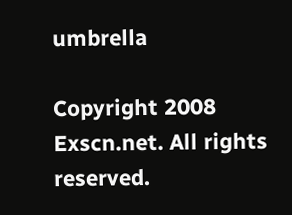umbrella

Copyright 2008 Exscn.net. All rights reserved.